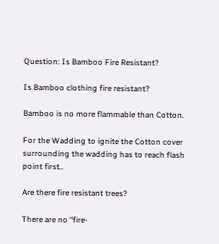Question: Is Bamboo Fire Resistant?

Is Bamboo clothing fire resistant?

Bamboo is no more flammable than Cotton.

For the Wadding to ignite the Cotton cover surrounding the wadding has to reach flash point first..

Are there fire resistant trees?

There are no “fire-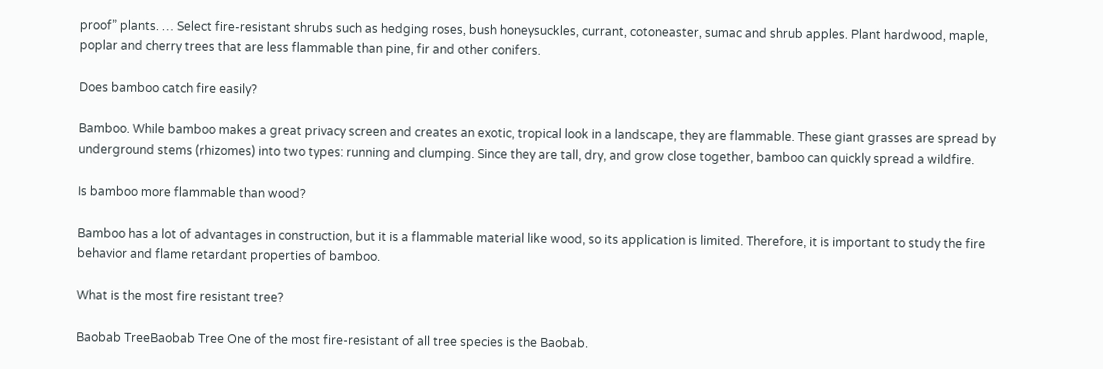proof” plants. … Select fire-resistant shrubs such as hedging roses, bush honeysuckles, currant, cotoneaster, sumac and shrub apples. Plant hardwood, maple, poplar and cherry trees that are less flammable than pine, fir and other conifers.

Does bamboo catch fire easily?

Bamboo. While bamboo makes a great privacy screen and creates an exotic, tropical look in a landscape, they are flammable. These giant grasses are spread by underground stems (rhizomes) into two types: running and clumping. Since they are tall, dry, and grow close together, bamboo can quickly spread a wildfire.

Is bamboo more flammable than wood?

Bamboo has a lot of advantages in construction, but it is a flammable material like wood, so its application is limited. Therefore, it is important to study the fire behavior and flame retardant properties of bamboo.

What is the most fire resistant tree?

Baobab TreeBaobab Tree One of the most fire-resistant of all tree species is the Baobab.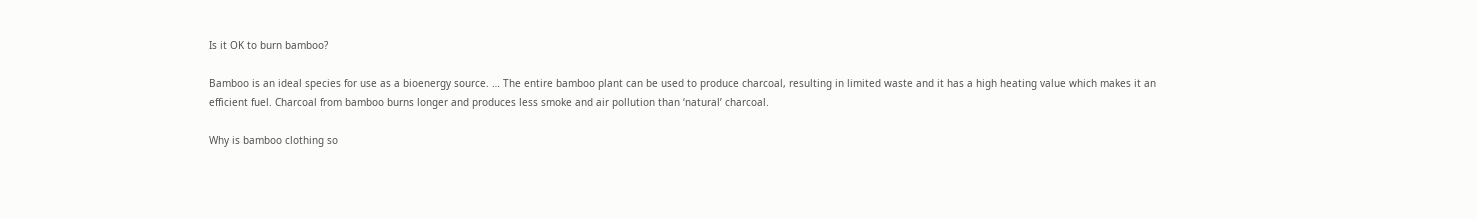Is it OK to burn bamboo?

Bamboo is an ideal species for use as a bioenergy source. … The entire bamboo plant can be used to produce charcoal, resulting in limited waste and it has a high heating value which makes it an efficient fuel. Charcoal from bamboo burns longer and produces less smoke and air pollution than ‘natural’ charcoal.

Why is bamboo clothing so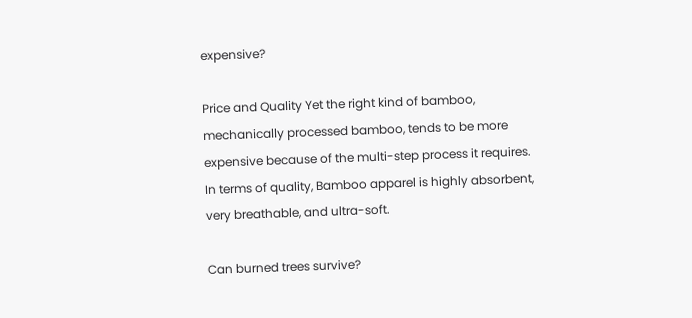expensive?

Price and Quality Yet the right kind of bamboo, mechanically processed bamboo, tends to be more expensive because of the multi-step process it requires. In terms of quality, Bamboo apparel is highly absorbent, very breathable, and ultra-soft.

Can burned trees survive?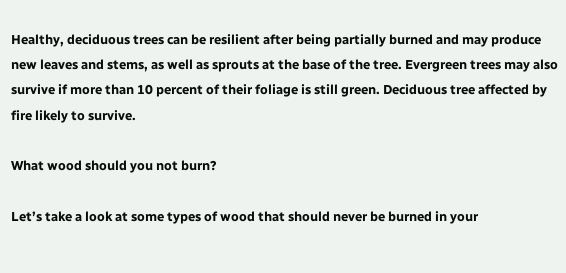Healthy, deciduous trees can be resilient after being partially burned and may produce new leaves and stems, as well as sprouts at the base of the tree. Evergreen trees may also survive if more than 10 percent of their foliage is still green. Deciduous tree affected by fire likely to survive.

What wood should you not burn?

Let’s take a look at some types of wood that should never be burned in your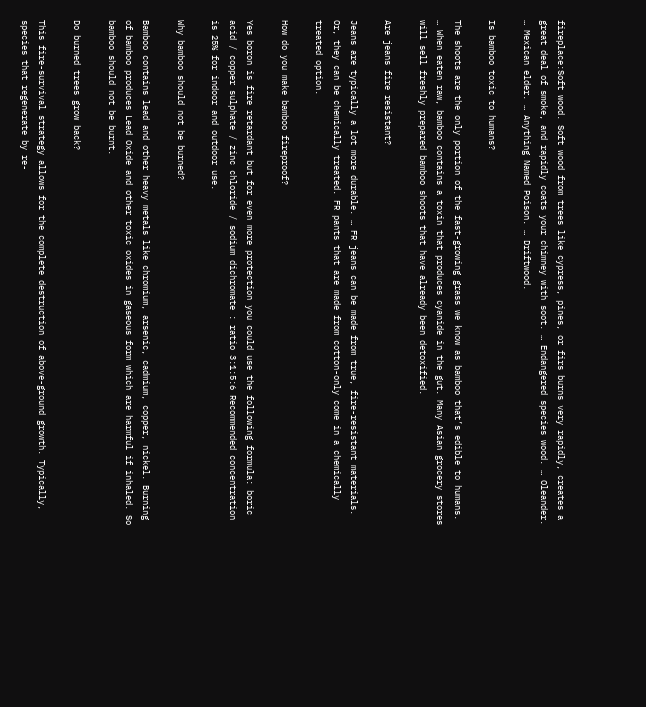fireplace:Soft wood. Soft wood from trees like cypress, pines, or firs burns very rapidly, creates a great deal of smoke, and rapidly coats your chimney with soot. … Endangered species wood. … Oleander. … Mexican elder. … Anything Named Poison. … Driftwood.

Is bamboo toxic to humans?

The shoots are the only portion of the fast-growing grass we know as bamboo that’s edible to humans. … When eaten raw, bamboo contains a toxin that produces cyanide in the gut. Many Asian grocery stores will sell freshly prepared bamboo shoots that have already been detoxified.

Are jeans fire resistant?

Jeans are typically a lot more durable. … FR jeans can be made from true, fire-resistant materials. Or, they can be chemically treated. FR pants that are made from cotton-only come in a chemically treated option.

How do you make bamboo fireproof?

Yes boron is fire retardant but for even more protection you could use the following formula: boric acid / copper sulphate / zinc chloride / sodium dichromate : ratio 3:1:5:6 Recommended concentration is 25% for indoor and outdoor use.

Why bamboo should not be burned?

Bamboo contains lead and other heavy metals like chromium, arsenic, cadmium, copper, nickel. Burning of bamboo produces Lead Oxide and other toxic oxides in gaseous form which are harmful if inhaled. So bamboo should not be burnt.

Do burned trees grow back?

This fire-survival strategy allows for the complete destruction of above-ground growth. Typically, species that regenerate by re-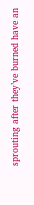sprouting after they’ve burned have an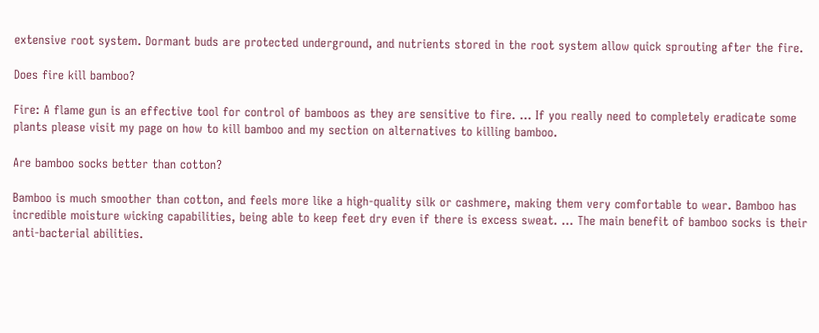extensive root system. Dormant buds are protected underground, and nutrients stored in the root system allow quick sprouting after the fire.

Does fire kill bamboo?

Fire: A flame gun is an effective tool for control of bamboos as they are sensitive to fire. … If you really need to completely eradicate some plants please visit my page on how to kill bamboo and my section on alternatives to killing bamboo.

Are bamboo socks better than cotton?

Bamboo is much smoother than cotton, and feels more like a high-quality silk or cashmere, making them very comfortable to wear. Bamboo has incredible moisture wicking capabilities, being able to keep feet dry even if there is excess sweat. … The main benefit of bamboo socks is their anti-bacterial abilities.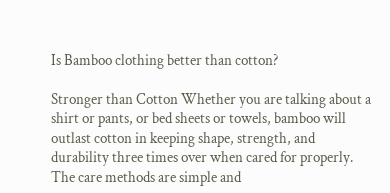Is Bamboo clothing better than cotton?

Stronger than Cotton Whether you are talking about a shirt or pants, or bed sheets or towels, bamboo will outlast cotton in keeping shape, strength, and durability three times over when cared for properly. The care methods are simple and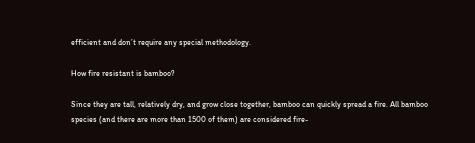efficient and don’t require any special methodology.

How fire resistant is bamboo?

Since they are tall, relatively dry, and grow close together, bamboo can quickly spread a fire. All bamboo species (and there are more than 1500 of them) are considered fire-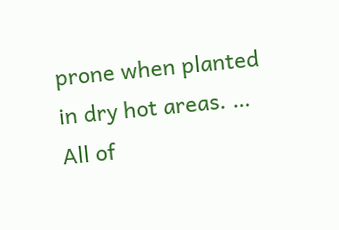prone when planted in dry hot areas. … All of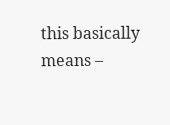this basically means –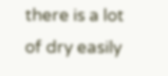there is a lot of dry easily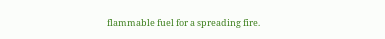flammable fuel for a spreading fire.